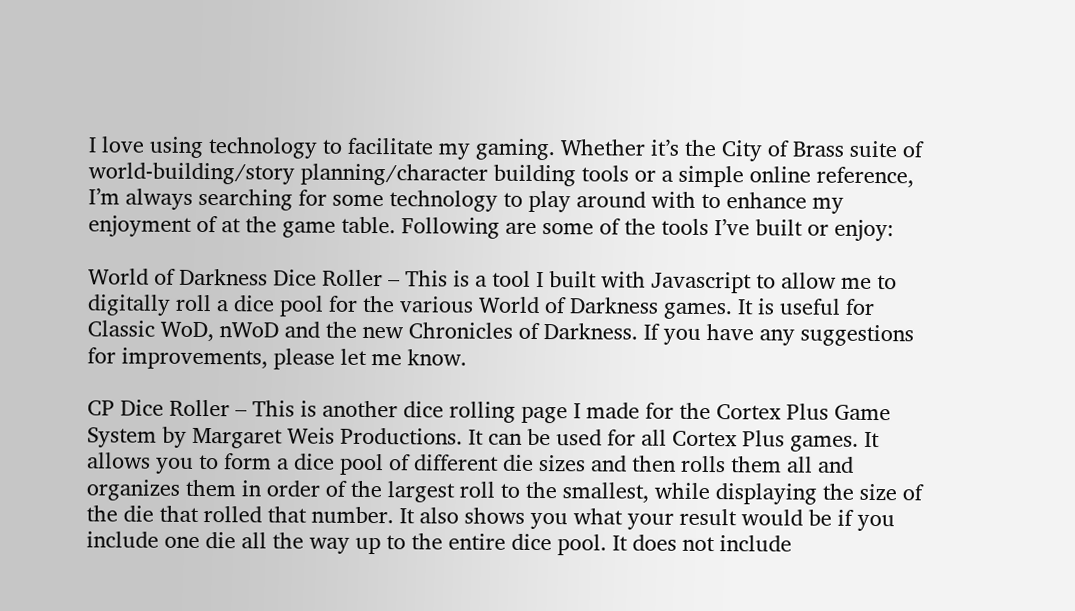I love using technology to facilitate my gaming. Whether it’s the City of Brass suite of world-building/story planning/character building tools or a simple online reference, I’m always searching for some technology to play around with to enhance my enjoyment of at the game table. Following are some of the tools I’ve built or enjoy:

World of Darkness Dice Roller – This is a tool I built with Javascript to allow me to digitally roll a dice pool for the various World of Darkness games. It is useful for Classic WoD, nWoD and the new Chronicles of Darkness. If you have any suggestions for improvements, please let me know.

CP Dice Roller – This is another dice rolling page I made for the Cortex Plus Game System by Margaret Weis Productions. It can be used for all Cortex Plus games. It allows you to form a dice pool of different die sizes and then rolls them all and organizes them in order of the largest roll to the smallest, while displaying the size of the die that rolled that number. It also shows you what your result would be if you include one die all the way up to the entire dice pool. It does not include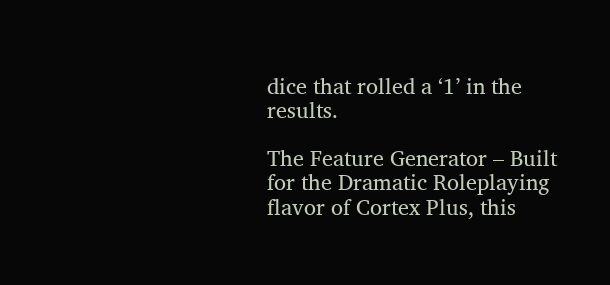dice that rolled a ‘1’ in the results.

The Feature Generator – Built for the Dramatic Roleplaying flavor of Cortex Plus, this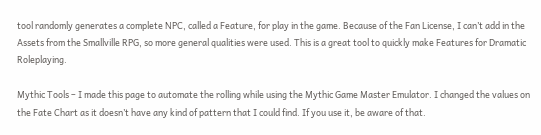tool randomly generates a complete NPC, called a Feature, for play in the game. Because of the Fan License, I can’t add in the Assets from the Smallville RPG, so more general qualities were used. This is a great tool to quickly make Features for Dramatic Roleplaying.

Mythic Tools – I made this page to automate the rolling while using the Mythic Game Master Emulator. I changed the values on the Fate Chart as it doesn’t have any kind of pattern that I could find. If you use it, be aware of that.